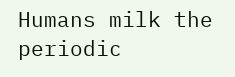Humans milk the periodic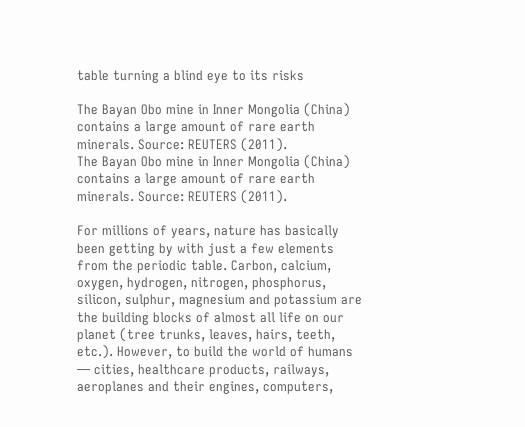table turning a blind eye to its risks

The Bayan Obo mine in Inner Mongolia (China) contains a large amount of rare earth minerals. Source: REUTERS (2011).
The Bayan Obo mine in Inner Mongolia (China) contains a large amount of rare earth minerals. Source: REUTERS (2011).

For millions of years, nature has basically been getting by with just a few elements from the periodic table. Carbon, calcium, oxygen, hydrogen, nitrogen, phosphorus, silicon, sulphur, magnesium and potassium are the building blocks of almost all life on our planet (tree trunks, leaves, hairs, teeth, etc.). However, to build the world of humans — cities, healthcare products, railways, aeroplanes and their engines, computers,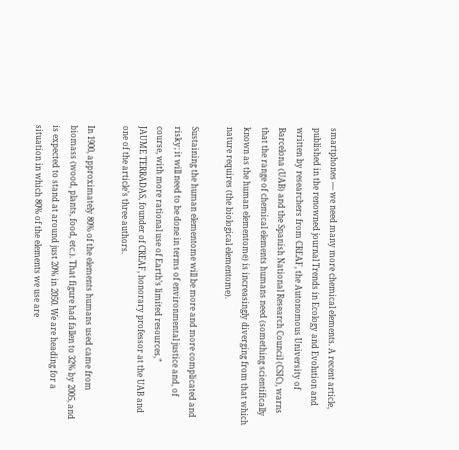smartphones — we need many more chemical elements. A recent article, published in the renowned journal Trends in Ecology and Evolution and written by researchers from CREAF, the Autonomous University of Barcelona (UAB) and the Spanish National Research Council (CSIC), warns that the range of chemical elements humans need (something scientifically known as the human elementome) is increasingly diverging from that which nature requires (the biological elementome).

Sustaining the human elementome will be more and more complicated and risky; it will need to be done in terms of environmental justice and, of course, with more rational use of Earth’s limited resources,”
JAUME TERRADAS, founder of CREAF, honorary professor at the UAB and one of the article’s three authors.

In 1900, approximately 80% of the elements humans used came from biomass (wood, plants, food, etc.). That figure had fallen to 32% by 2005, and is expected to stand at around just 20% in 2050. We are heading for a situation in which 80% of the elements we use are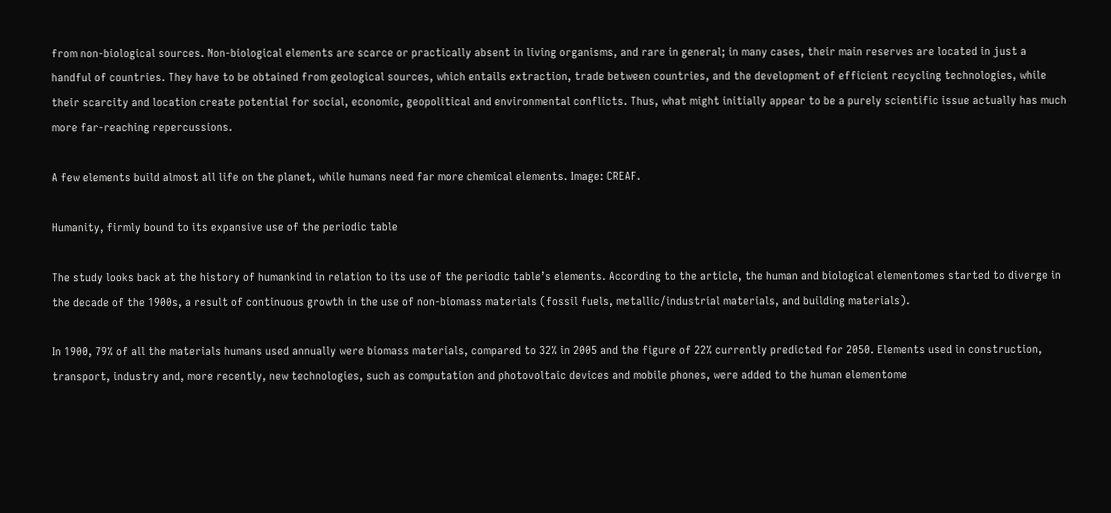from non-biological sources. Non-biological elements are scarce or practically absent in living organisms, and rare in general; in many cases, their main reserves are located in just a handful of countries. They have to be obtained from geological sources, which entails extraction, trade between countries, and the development of efficient recycling technologies, while their scarcity and location create potential for social, economic, geopolitical and environmental conflicts. Thus, what might initially appear to be a purely scientific issue actually has much more far-reaching repercussions.

A few elements build almost all life on the planet, while humans need far more chemical elements. Image: CREAF.

Humanity, firmly bound to its expansive use of the periodic table

The study looks back at the history of humankind in relation to its use of the periodic table’s elements. According to the article, the human and biological elementomes started to diverge in the decade of the 1900s, a result of continuous growth in the use of non-biomass materials (fossil fuels, metallic/industrial materials, and building materials).

In 1900, 79% of all the materials humans used annually were biomass materials, compared to 32% in 2005 and the figure of 22% currently predicted for 2050. Elements used in construction, transport, industry and, more recently, new technologies, such as computation and photovoltaic devices and mobile phones, were added to the human elementome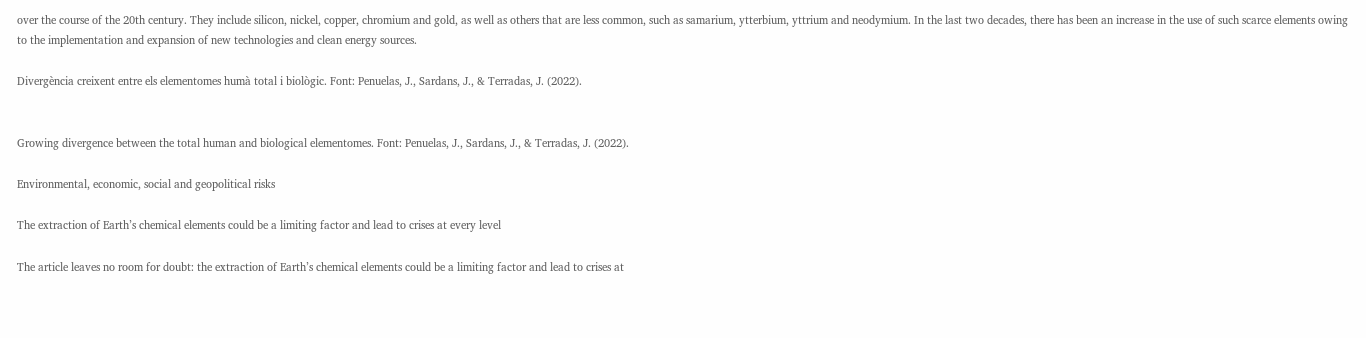over the course of the 20th century. They include silicon, nickel, copper, chromium and gold, as well as others that are less common, such as samarium, ytterbium, yttrium and neodymium. In the last two decades, there has been an increase in the use of such scarce elements owing to the implementation and expansion of new technologies and clean energy sources.

Divergència creixent entre els elementomes humà total i biològic. Font: Penuelas, J., Sardans, J., & Terradas, J. (2022).


Growing divergence between the total human and biological elementomes. Font: Penuelas, J., Sardans, J., & Terradas, J. (2022).

Environmental, economic, social and geopolitical risks

The extraction of Earth’s chemical elements could be a limiting factor and lead to crises at every level

The article leaves no room for doubt: the extraction of Earth’s chemical elements could be a limiting factor and lead to crises at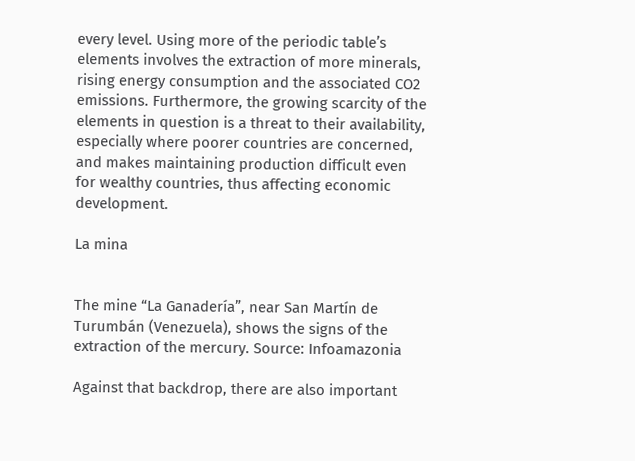every level. Using more of the periodic table’s elements involves the extraction of more minerals, rising energy consumption and the associated CO2 emissions. Furthermore, the growing scarcity of the elements in question is a threat to their availability, especially where poorer countries are concerned, and makes maintaining production difficult even for wealthy countries, thus affecting economic development.

La mina


The mine “La Ganadería”, near San Martín de Turumbán (Venezuela), shows the signs of the extraction of the mercury. Source: Infoamazonia

Against that backdrop, there are also important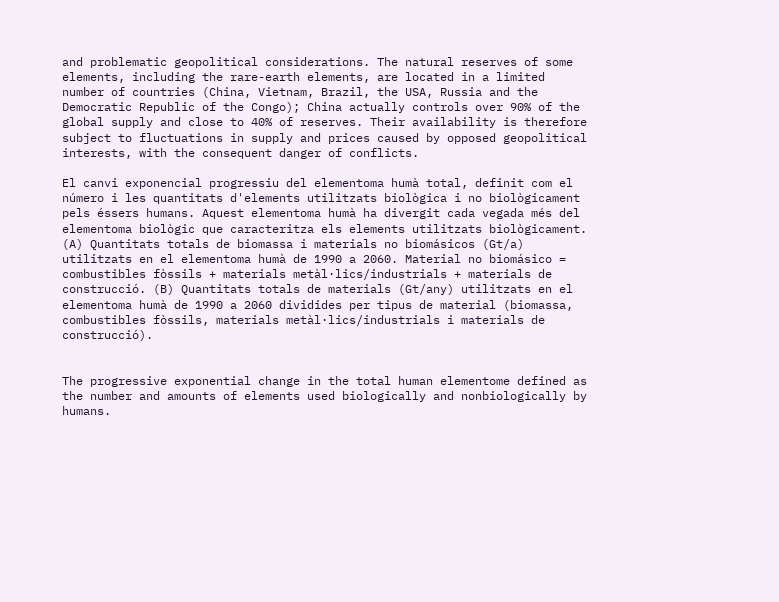and problematic geopolitical considerations. The natural reserves of some elements, including the rare-earth elements, are located in a limited number of countries (China, Vietnam, Brazil, the USA, Russia and the Democratic Republic of the Congo); China actually controls over 90% of the global supply and close to 40% of reserves. Their availability is therefore subject to fluctuations in supply and prices caused by opposed geopolitical interests, with the consequent danger of conflicts.

El canvi exponencial progressiu del elementoma humà total, definit com el número i les quantitats d'elements utilitzats biològica i no biològicament pels éssers humans. Aquest elementoma humà ha divergit cada vegada més del elementoma biològic que caracteritza els elements utilitzats biològicament. (A) Quantitats totals de biomassa i materials no biomásicos (Gt/a) utilitzats en el elementoma humà de 1990 a 2060. Material no biomásico = combustibles fòssils + materials metàl·lics/industrials + materials de construcció. (B) Quantitats totals de materials (Gt/any) utilitzats en el elementoma humà de 1990 a 2060 dividides per tipus de material (biomassa, combustibles fòssils, materials metàl·lics/industrials i materials de construcció).


The progressive exponential change in the total human elementome defined as the number and amounts of elements used biologically and nonbiologically by humans.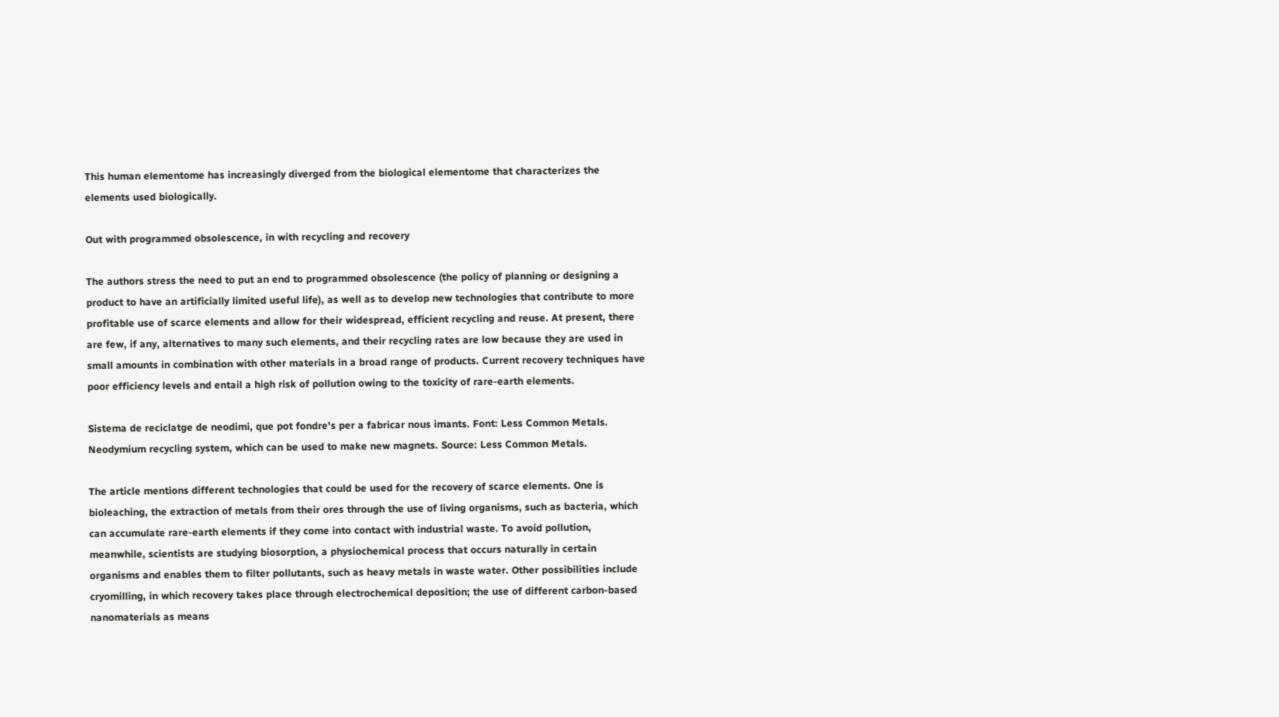This human elementome has increasingly diverged from the biological elementome that characterizes the elements used biologically.

Out with programmed obsolescence, in with recycling and recovery

The authors stress the need to put an end to programmed obsolescence (the policy of planning or designing a product to have an artificially limited useful life), as well as to develop new technologies that contribute to more profitable use of scarce elements and allow for their widespread, efficient recycling and reuse. At present, there are few, if any, alternatives to many such elements, and their recycling rates are low because they are used in small amounts in combination with other materials in a broad range of products. Current recovery techniques have poor efficiency levels and entail a high risk of pollution owing to the toxicity of rare-earth elements.

Sistema de reciclatge de neodimi, que pot fondre's per a fabricar nous imants. Font: Less Common Metals.
Neodymium recycling system, which can be used to make new magnets. Source: Less Common Metals.

The article mentions different technologies that could be used for the recovery of scarce elements. One is bioleaching, the extraction of metals from their ores through the use of living organisms, such as bacteria, which can accumulate rare-earth elements if they come into contact with industrial waste. To avoid pollution, meanwhile, scientists are studying biosorption, a physiochemical process that occurs naturally in certain organisms and enables them to filter pollutants, such as heavy metals in waste water. Other possibilities include cryomilling, in which recovery takes place through electrochemical deposition; the use of different carbon-based nanomaterials as means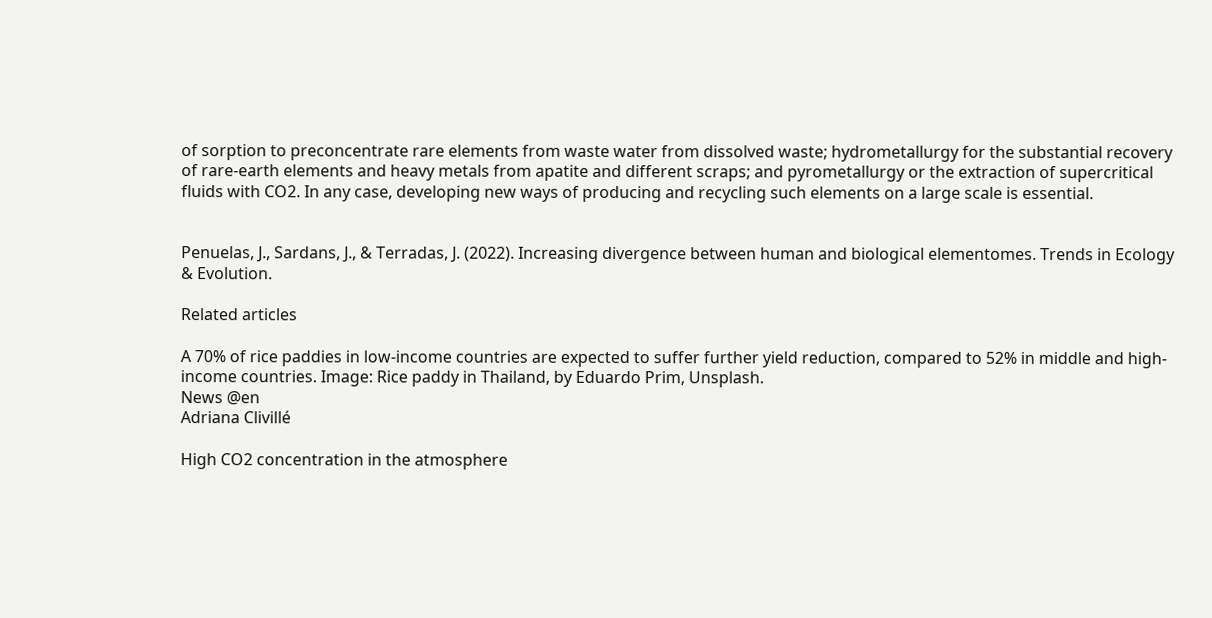of sorption to preconcentrate rare elements from waste water from dissolved waste; hydrometallurgy for the substantial recovery of rare-earth elements and heavy metals from apatite and different scraps; and pyrometallurgy or the extraction of supercritical fluids with CO2. In any case, developing new ways of producing and recycling such elements on a large scale is essential.


Penuelas, J., Sardans, J., & Terradas, J. (2022). Increasing divergence between human and biological elementomes. Trends in Ecology & Evolution.

Related articles

A 70% of rice paddies in low-income countries are expected to suffer further yield reduction, compared to 52% in middle and high-income countries. Image: Rice paddy in Thailand, by Eduardo Prim, Unsplash.
News @en
Adriana Clivillé

High CO2 concentration in the atmosphere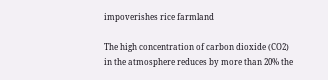impoverishes rice farmland

The high concentration of carbon dioxide (CO2) in the atmosphere reduces by more than 20% the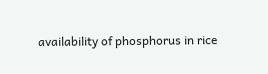availability of phosphorus in rice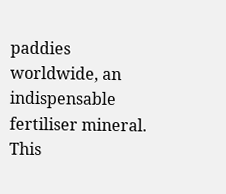paddies worldwide, an indispensable fertiliser mineral. This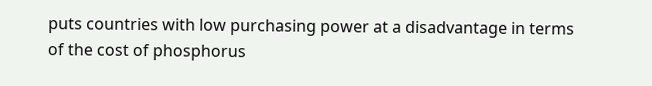puts countries with low purchasing power at a disadvantage in terms of the cost of phosphorus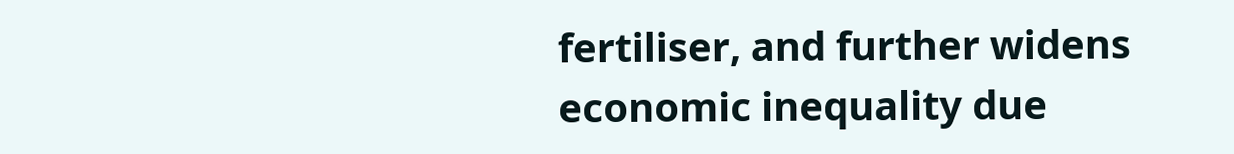fertiliser, and further widens economic inequality due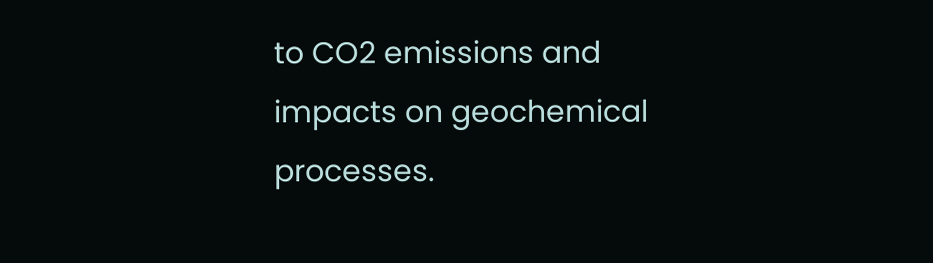to CO2 emissions and impacts on geochemical processes.